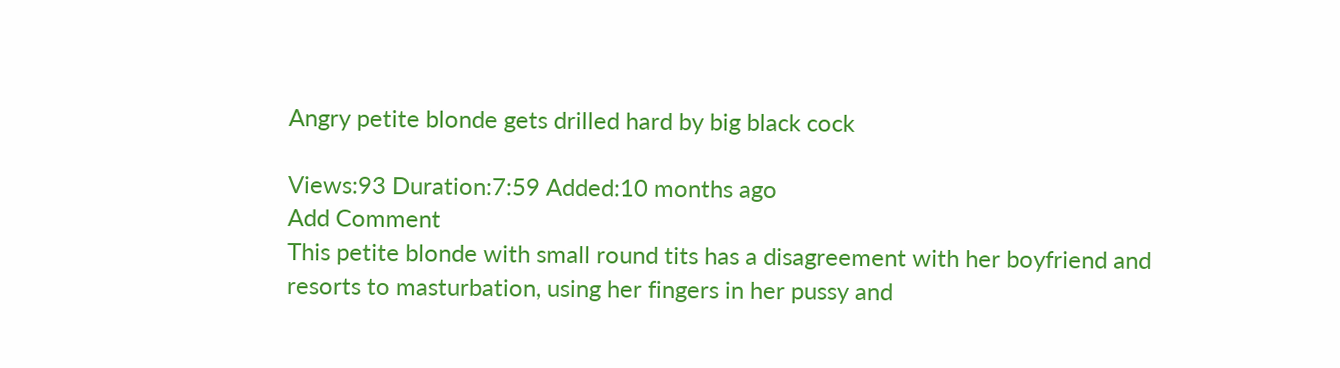Angry petite blonde gets drilled hard by big black cock

Views:93 Duration:7:59 Added:10 months ago
Add Comment
This petite blonde with small round tits has a disagreement with her boyfriend and resorts to masturbation, using her fingers in her pussy and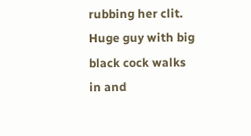rubbing her clit. Huge guy with big black cock walks in and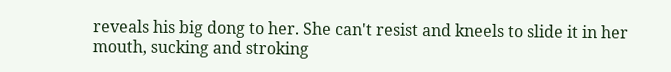reveals his big dong to her. She can't resist and kneels to slide it in her mouth, sucking and stroking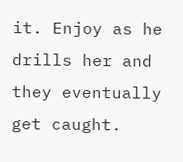it. Enjoy as he drills her and they eventually get caught.